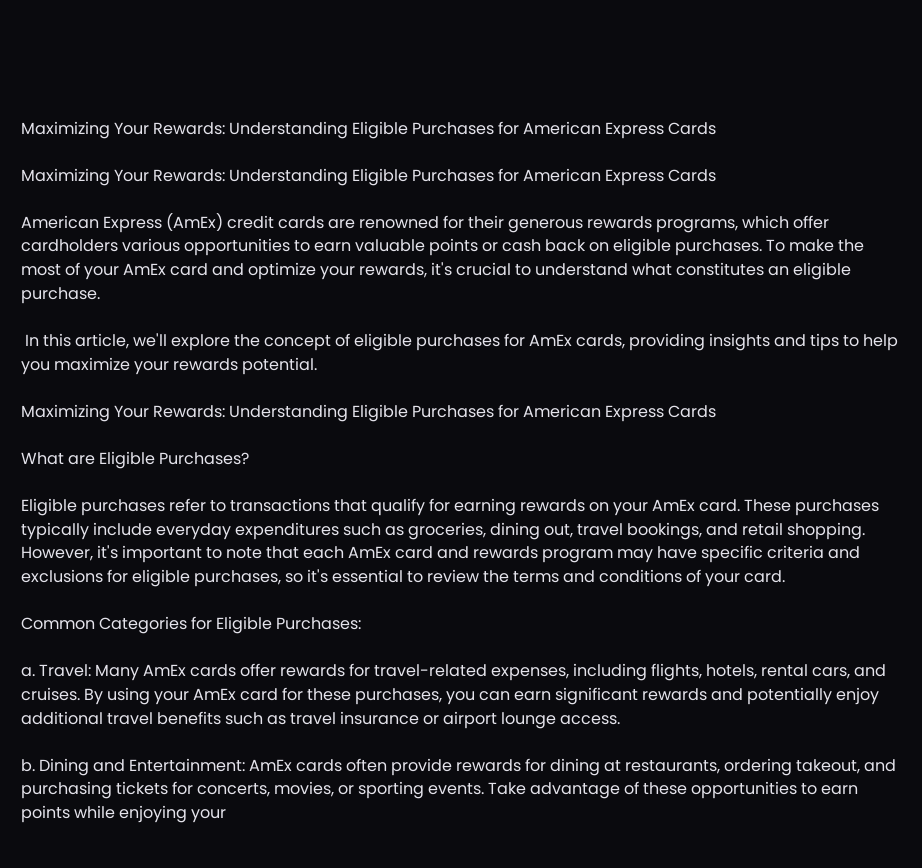Maximizing Your Rewards: Understanding Eligible Purchases for American Express Cards

Maximizing Your Rewards: Understanding Eligible Purchases for American Express Cards

American Express (AmEx) credit cards are renowned for their generous rewards programs, which offer cardholders various opportunities to earn valuable points or cash back on eligible purchases. To make the most of your AmEx card and optimize your rewards, it's crucial to understand what constitutes an eligible purchase.

 In this article, we'll explore the concept of eligible purchases for AmEx cards, providing insights and tips to help you maximize your rewards potential.

Maximizing Your Rewards: Understanding Eligible Purchases for American Express Cards

What are Eligible Purchases?

Eligible purchases refer to transactions that qualify for earning rewards on your AmEx card. These purchases typically include everyday expenditures such as groceries, dining out, travel bookings, and retail shopping. However, it's important to note that each AmEx card and rewards program may have specific criteria and exclusions for eligible purchases, so it's essential to review the terms and conditions of your card.

Common Categories for Eligible Purchases:

a. Travel: Many AmEx cards offer rewards for travel-related expenses, including flights, hotels, rental cars, and cruises. By using your AmEx card for these purchases, you can earn significant rewards and potentially enjoy additional travel benefits such as travel insurance or airport lounge access.

b. Dining and Entertainment: AmEx cards often provide rewards for dining at restaurants, ordering takeout, and purchasing tickets for concerts, movies, or sporting events. Take advantage of these opportunities to earn points while enjoying your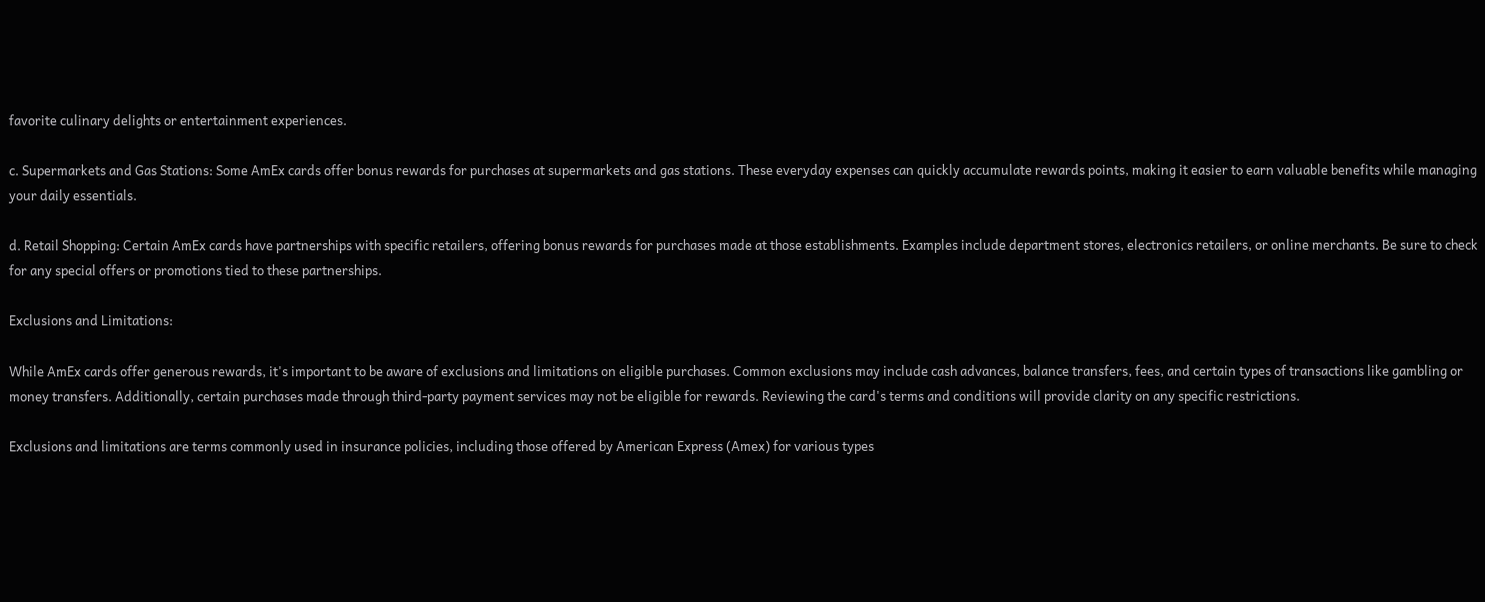favorite culinary delights or entertainment experiences.

c. Supermarkets and Gas Stations: Some AmEx cards offer bonus rewards for purchases at supermarkets and gas stations. These everyday expenses can quickly accumulate rewards points, making it easier to earn valuable benefits while managing your daily essentials.

d. Retail Shopping: Certain AmEx cards have partnerships with specific retailers, offering bonus rewards for purchases made at those establishments. Examples include department stores, electronics retailers, or online merchants. Be sure to check for any special offers or promotions tied to these partnerships.

Exclusions and Limitations:

While AmEx cards offer generous rewards, it's important to be aware of exclusions and limitations on eligible purchases. Common exclusions may include cash advances, balance transfers, fees, and certain types of transactions like gambling or money transfers. Additionally, certain purchases made through third-party payment services may not be eligible for rewards. Reviewing the card's terms and conditions will provide clarity on any specific restrictions.

Exclusions and limitations are terms commonly used in insurance policies, including those offered by American Express (Amex) for various types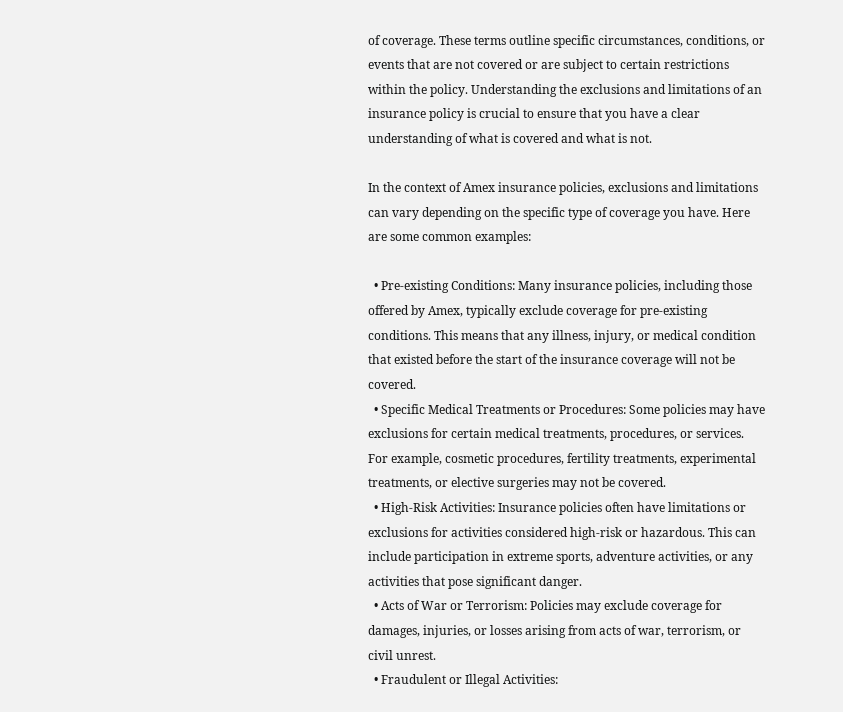of coverage. These terms outline specific circumstances, conditions, or events that are not covered or are subject to certain restrictions within the policy. Understanding the exclusions and limitations of an insurance policy is crucial to ensure that you have a clear understanding of what is covered and what is not.

In the context of Amex insurance policies, exclusions and limitations can vary depending on the specific type of coverage you have. Here are some common examples:

  • Pre-existing Conditions: Many insurance policies, including those offered by Amex, typically exclude coverage for pre-existing conditions. This means that any illness, injury, or medical condition that existed before the start of the insurance coverage will not be covered.
  • Specific Medical Treatments or Procedures: Some policies may have exclusions for certain medical treatments, procedures, or services. For example, cosmetic procedures, fertility treatments, experimental treatments, or elective surgeries may not be covered.
  • High-Risk Activities: Insurance policies often have limitations or exclusions for activities considered high-risk or hazardous. This can include participation in extreme sports, adventure activities, or any activities that pose significant danger.
  • Acts of War or Terrorism: Policies may exclude coverage for damages, injuries, or losses arising from acts of war, terrorism, or civil unrest.
  • Fraudulent or Illegal Activities: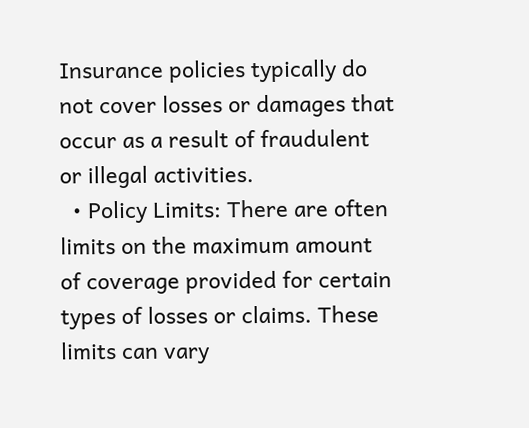Insurance policies typically do not cover losses or damages that occur as a result of fraudulent or illegal activities.
  • Policy Limits: There are often limits on the maximum amount of coverage provided for certain types of losses or claims. These limits can vary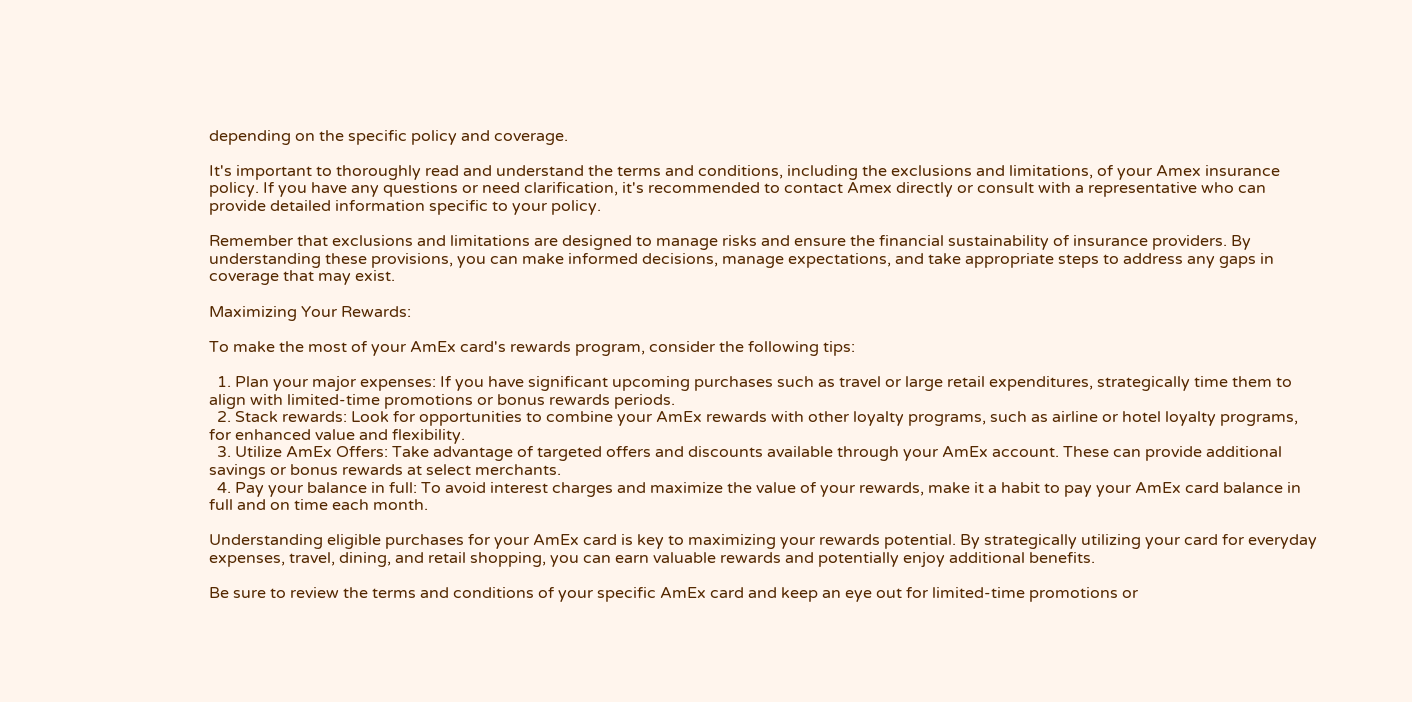depending on the specific policy and coverage.

It's important to thoroughly read and understand the terms and conditions, including the exclusions and limitations, of your Amex insurance policy. If you have any questions or need clarification, it's recommended to contact Amex directly or consult with a representative who can provide detailed information specific to your policy.

Remember that exclusions and limitations are designed to manage risks and ensure the financial sustainability of insurance providers. By understanding these provisions, you can make informed decisions, manage expectations, and take appropriate steps to address any gaps in coverage that may exist.

Maximizing Your Rewards:

To make the most of your AmEx card's rewards program, consider the following tips:

  1. Plan your major expenses: If you have significant upcoming purchases such as travel or large retail expenditures, strategically time them to align with limited-time promotions or bonus rewards periods.
  2. Stack rewards: Look for opportunities to combine your AmEx rewards with other loyalty programs, such as airline or hotel loyalty programs, for enhanced value and flexibility.
  3. Utilize AmEx Offers: Take advantage of targeted offers and discounts available through your AmEx account. These can provide additional savings or bonus rewards at select merchants.
  4. Pay your balance in full: To avoid interest charges and maximize the value of your rewards, make it a habit to pay your AmEx card balance in full and on time each month.

Understanding eligible purchases for your AmEx card is key to maximizing your rewards potential. By strategically utilizing your card for everyday expenses, travel, dining, and retail shopping, you can earn valuable rewards and potentially enjoy additional benefits.

Be sure to review the terms and conditions of your specific AmEx card and keep an eye out for limited-time promotions or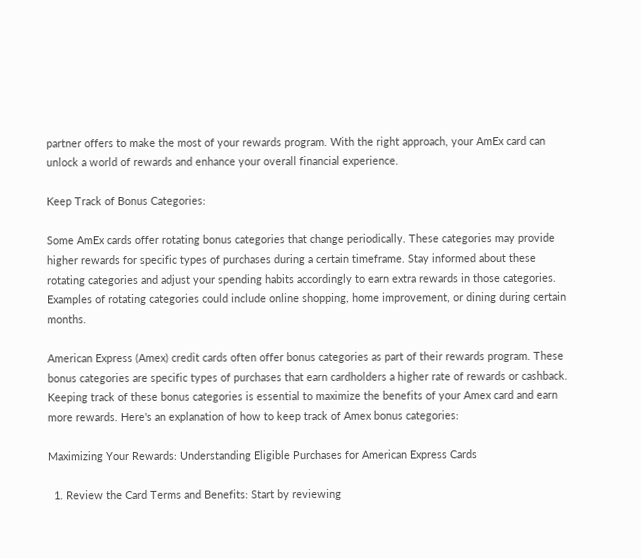partner offers to make the most of your rewards program. With the right approach, your AmEx card can unlock a world of rewards and enhance your overall financial experience.

Keep Track of Bonus Categories:

Some AmEx cards offer rotating bonus categories that change periodically. These categories may provide higher rewards for specific types of purchases during a certain timeframe. Stay informed about these rotating categories and adjust your spending habits accordingly to earn extra rewards in those categories. Examples of rotating categories could include online shopping, home improvement, or dining during certain months.

American Express (Amex) credit cards often offer bonus categories as part of their rewards program. These bonus categories are specific types of purchases that earn cardholders a higher rate of rewards or cashback. Keeping track of these bonus categories is essential to maximize the benefits of your Amex card and earn more rewards. Here's an explanation of how to keep track of Amex bonus categories:

Maximizing Your Rewards: Understanding Eligible Purchases for American Express Cards

  1. Review the Card Terms and Benefits: Start by reviewing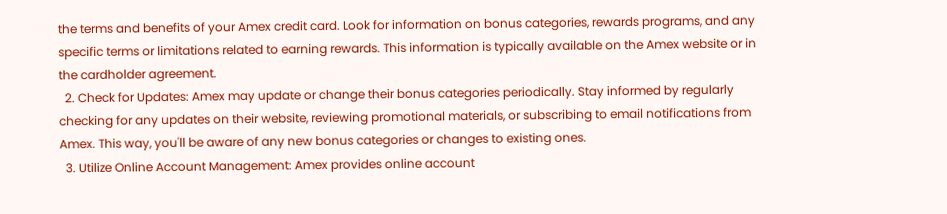the terms and benefits of your Amex credit card. Look for information on bonus categories, rewards programs, and any specific terms or limitations related to earning rewards. This information is typically available on the Amex website or in the cardholder agreement.
  2. Check for Updates: Amex may update or change their bonus categories periodically. Stay informed by regularly checking for any updates on their website, reviewing promotional materials, or subscribing to email notifications from Amex. This way, you'll be aware of any new bonus categories or changes to existing ones.
  3. Utilize Online Account Management: Amex provides online account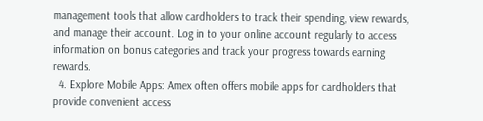management tools that allow cardholders to track their spending, view rewards, and manage their account. Log in to your online account regularly to access information on bonus categories and track your progress towards earning rewards.
  4. Explore Mobile Apps: Amex often offers mobile apps for cardholders that provide convenient access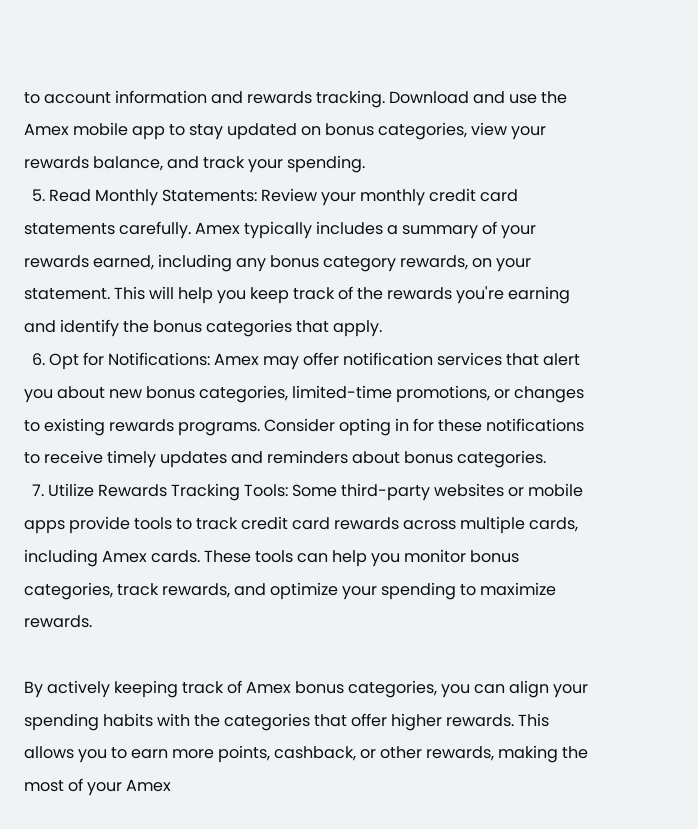to account information and rewards tracking. Download and use the Amex mobile app to stay updated on bonus categories, view your rewards balance, and track your spending.
  5. Read Monthly Statements: Review your monthly credit card statements carefully. Amex typically includes a summary of your rewards earned, including any bonus category rewards, on your statement. This will help you keep track of the rewards you're earning and identify the bonus categories that apply.
  6. Opt for Notifications: Amex may offer notification services that alert you about new bonus categories, limited-time promotions, or changes to existing rewards programs. Consider opting in for these notifications to receive timely updates and reminders about bonus categories.
  7. Utilize Rewards Tracking Tools: Some third-party websites or mobile apps provide tools to track credit card rewards across multiple cards, including Amex cards. These tools can help you monitor bonus categories, track rewards, and optimize your spending to maximize rewards.

By actively keeping track of Amex bonus categories, you can align your spending habits with the categories that offer higher rewards. This allows you to earn more points, cashback, or other rewards, making the most of your Amex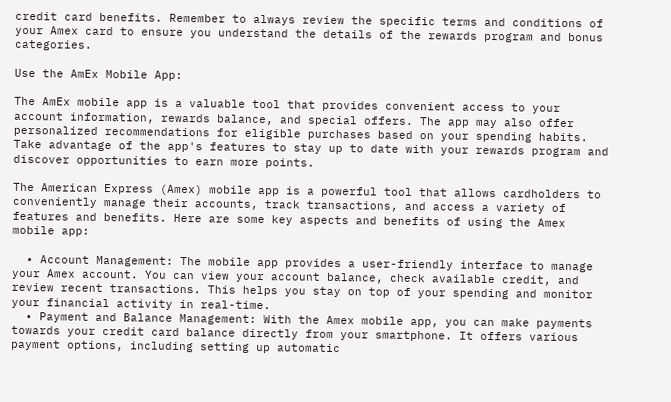credit card benefits. Remember to always review the specific terms and conditions of your Amex card to ensure you understand the details of the rewards program and bonus categories.

Use the AmEx Mobile App:

The AmEx mobile app is a valuable tool that provides convenient access to your account information, rewards balance, and special offers. The app may also offer personalized recommendations for eligible purchases based on your spending habits. Take advantage of the app's features to stay up to date with your rewards program and discover opportunities to earn more points.

The American Express (Amex) mobile app is a powerful tool that allows cardholders to conveniently manage their accounts, track transactions, and access a variety of features and benefits. Here are some key aspects and benefits of using the Amex mobile app:

  • Account Management: The mobile app provides a user-friendly interface to manage your Amex account. You can view your account balance, check available credit, and review recent transactions. This helps you stay on top of your spending and monitor your financial activity in real-time.
  • Payment and Balance Management: With the Amex mobile app, you can make payments towards your credit card balance directly from your smartphone. It offers various payment options, including setting up automatic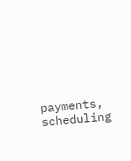payments, scheduling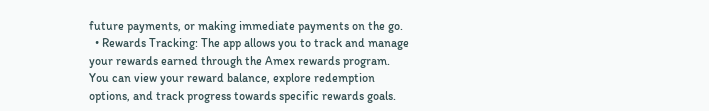future payments, or making immediate payments on the go.
  • Rewards Tracking: The app allows you to track and manage your rewards earned through the Amex rewards program. You can view your reward balance, explore redemption options, and track progress towards specific rewards goals.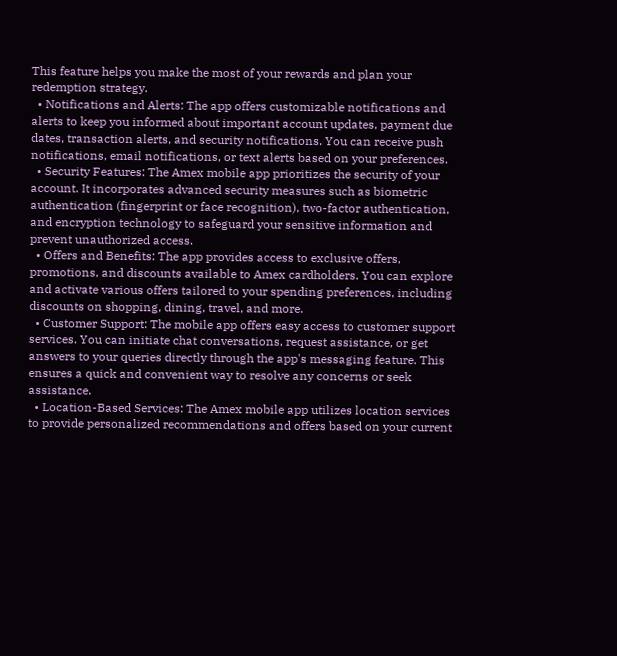This feature helps you make the most of your rewards and plan your redemption strategy.
  • Notifications and Alerts: The app offers customizable notifications and alerts to keep you informed about important account updates, payment due dates, transaction alerts, and security notifications. You can receive push notifications, email notifications, or text alerts based on your preferences.
  • Security Features: The Amex mobile app prioritizes the security of your account. It incorporates advanced security measures such as biometric authentication (fingerprint or face recognition), two-factor authentication, and encryption technology to safeguard your sensitive information and prevent unauthorized access.
  • Offers and Benefits: The app provides access to exclusive offers, promotions, and discounts available to Amex cardholders. You can explore and activate various offers tailored to your spending preferences, including discounts on shopping, dining, travel, and more.
  • Customer Support: The mobile app offers easy access to customer support services. You can initiate chat conversations, request assistance, or get answers to your queries directly through the app's messaging feature. This ensures a quick and convenient way to resolve any concerns or seek assistance.
  • Location-Based Services: The Amex mobile app utilizes location services to provide personalized recommendations and offers based on your current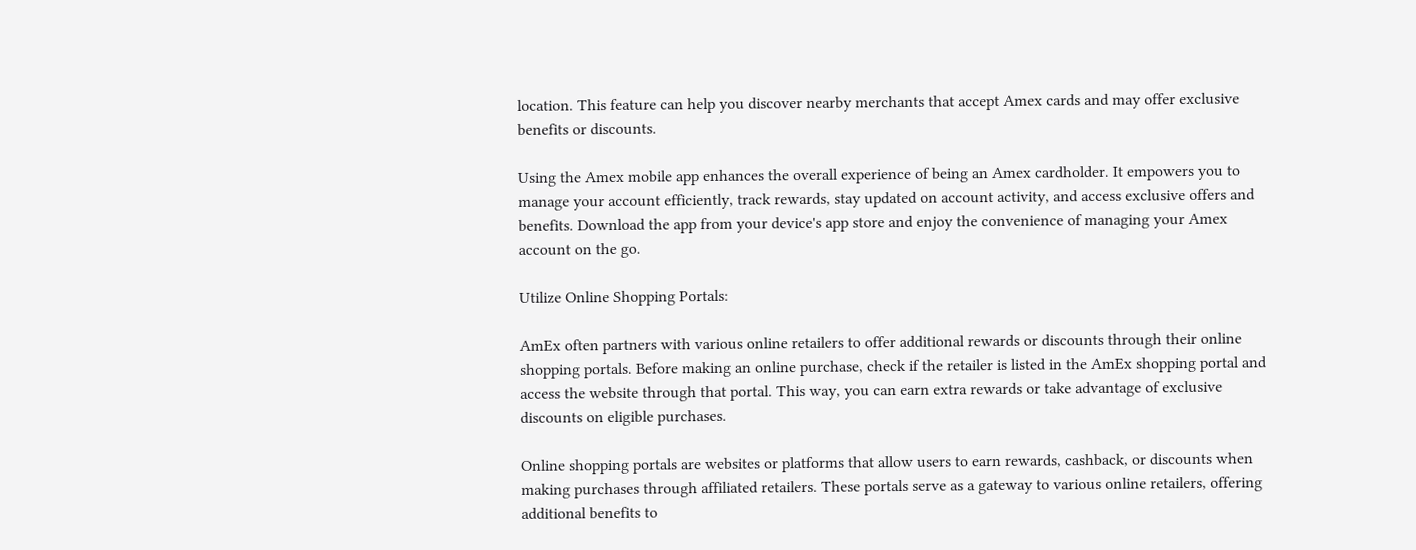location. This feature can help you discover nearby merchants that accept Amex cards and may offer exclusive benefits or discounts.

Using the Amex mobile app enhances the overall experience of being an Amex cardholder. It empowers you to manage your account efficiently, track rewards, stay updated on account activity, and access exclusive offers and benefits. Download the app from your device's app store and enjoy the convenience of managing your Amex account on the go.

Utilize Online Shopping Portals:

AmEx often partners with various online retailers to offer additional rewards or discounts through their online shopping portals. Before making an online purchase, check if the retailer is listed in the AmEx shopping portal and access the website through that portal. This way, you can earn extra rewards or take advantage of exclusive discounts on eligible purchases.

Online shopping portals are websites or platforms that allow users to earn rewards, cashback, or discounts when making purchases through affiliated retailers. These portals serve as a gateway to various online retailers, offering additional benefits to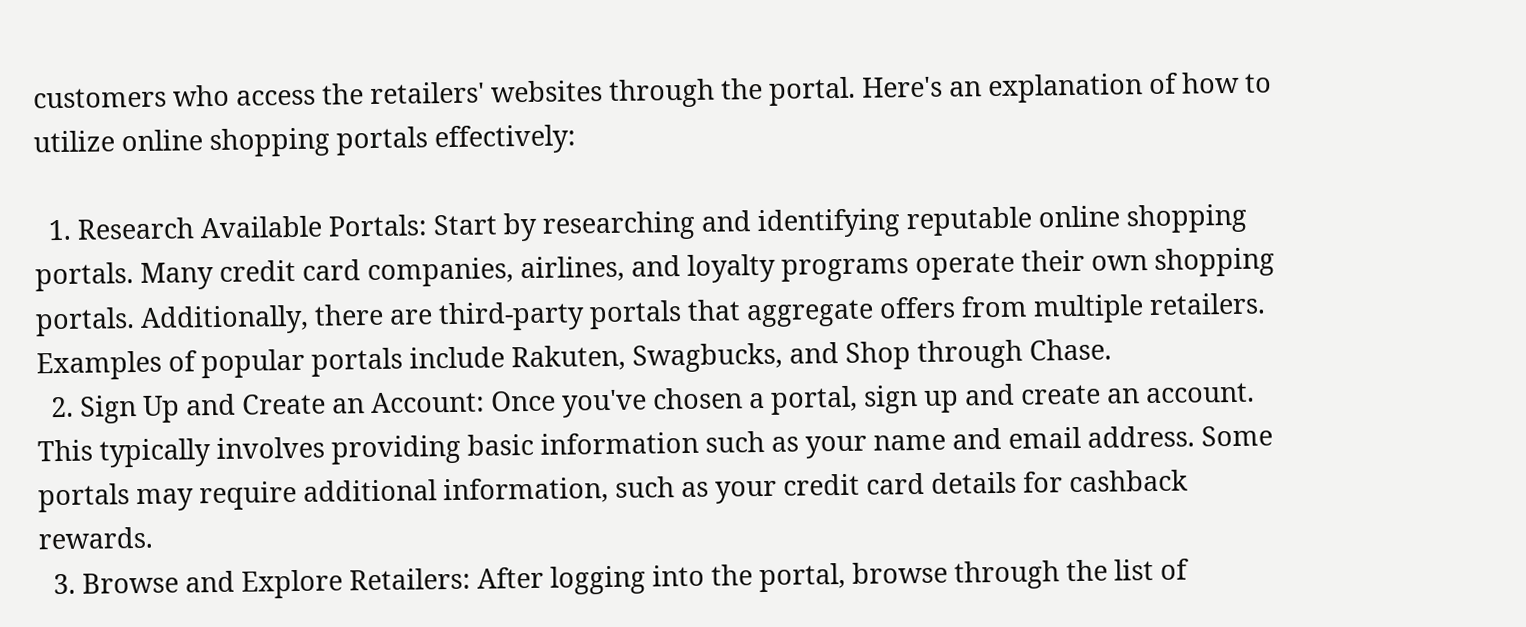customers who access the retailers' websites through the portal. Here's an explanation of how to utilize online shopping portals effectively:

  1. Research Available Portals: Start by researching and identifying reputable online shopping portals. Many credit card companies, airlines, and loyalty programs operate their own shopping portals. Additionally, there are third-party portals that aggregate offers from multiple retailers. Examples of popular portals include Rakuten, Swagbucks, and Shop through Chase.
  2. Sign Up and Create an Account: Once you've chosen a portal, sign up and create an account. This typically involves providing basic information such as your name and email address. Some portals may require additional information, such as your credit card details for cashback rewards.
  3. Browse and Explore Retailers: After logging into the portal, browse through the list of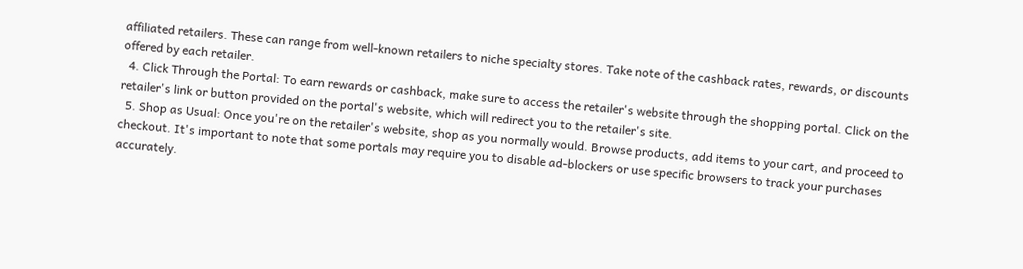affiliated retailers. These can range from well-known retailers to niche specialty stores. Take note of the cashback rates, rewards, or discounts offered by each retailer.
  4. Click Through the Portal: To earn rewards or cashback, make sure to access the retailer's website through the shopping portal. Click on the retailer's link or button provided on the portal's website, which will redirect you to the retailer's site.
  5. Shop as Usual: Once you're on the retailer's website, shop as you normally would. Browse products, add items to your cart, and proceed to checkout. It's important to note that some portals may require you to disable ad-blockers or use specific browsers to track your purchases accurately.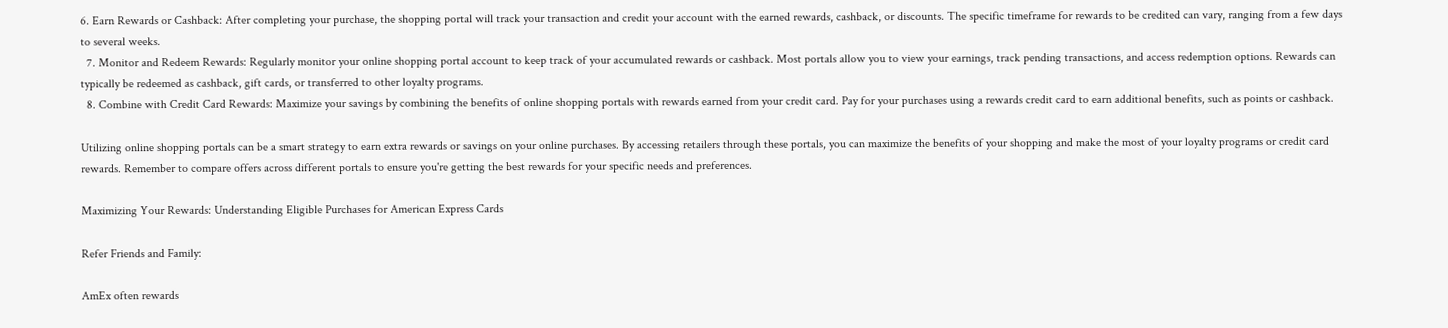6. Earn Rewards or Cashback: After completing your purchase, the shopping portal will track your transaction and credit your account with the earned rewards, cashback, or discounts. The specific timeframe for rewards to be credited can vary, ranging from a few days to several weeks.
  7. Monitor and Redeem Rewards: Regularly monitor your online shopping portal account to keep track of your accumulated rewards or cashback. Most portals allow you to view your earnings, track pending transactions, and access redemption options. Rewards can typically be redeemed as cashback, gift cards, or transferred to other loyalty programs.
  8. Combine with Credit Card Rewards: Maximize your savings by combining the benefits of online shopping portals with rewards earned from your credit card. Pay for your purchases using a rewards credit card to earn additional benefits, such as points or cashback.

Utilizing online shopping portals can be a smart strategy to earn extra rewards or savings on your online purchases. By accessing retailers through these portals, you can maximize the benefits of your shopping and make the most of your loyalty programs or credit card rewards. Remember to compare offers across different portals to ensure you're getting the best rewards for your specific needs and preferences.

Maximizing Your Rewards: Understanding Eligible Purchases for American Express Cards

Refer Friends and Family:

AmEx often rewards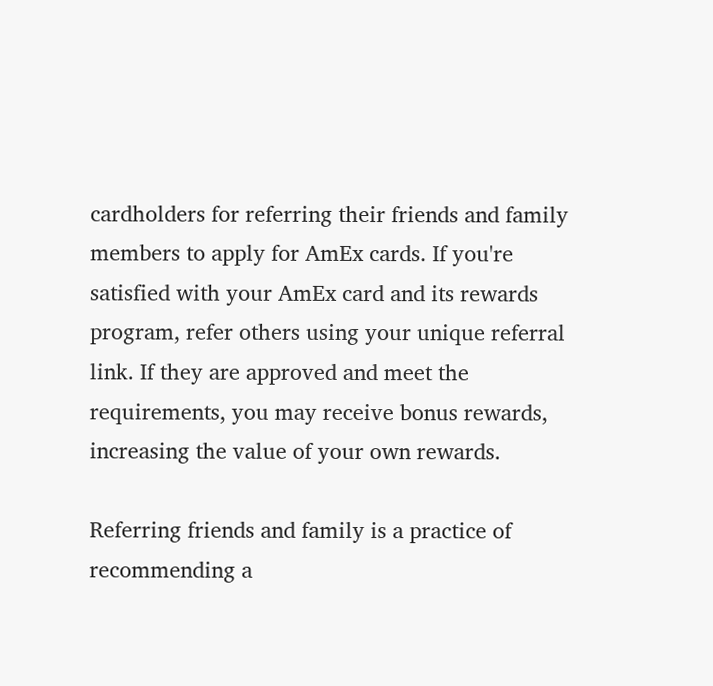cardholders for referring their friends and family members to apply for AmEx cards. If you're satisfied with your AmEx card and its rewards program, refer others using your unique referral link. If they are approved and meet the requirements, you may receive bonus rewards, increasing the value of your own rewards.

Referring friends and family is a practice of recommending a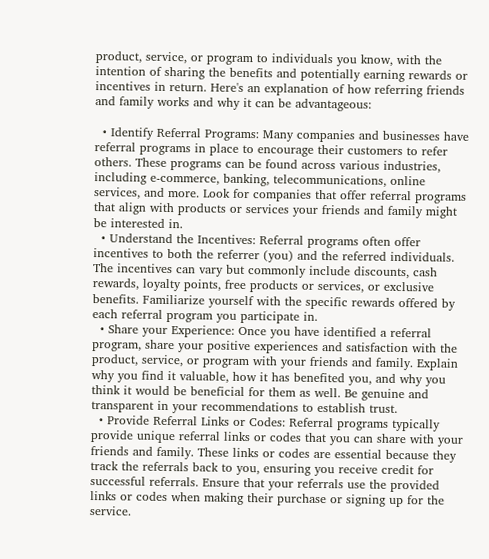product, service, or program to individuals you know, with the intention of sharing the benefits and potentially earning rewards or incentives in return. Here's an explanation of how referring friends and family works and why it can be advantageous:

  • Identify Referral Programs: Many companies and businesses have referral programs in place to encourage their customers to refer others. These programs can be found across various industries, including e-commerce, banking, telecommunications, online services, and more. Look for companies that offer referral programs that align with products or services your friends and family might be interested in.
  • Understand the Incentives: Referral programs often offer incentives to both the referrer (you) and the referred individuals. The incentives can vary but commonly include discounts, cash rewards, loyalty points, free products or services, or exclusive benefits. Familiarize yourself with the specific rewards offered by each referral program you participate in.
  • Share your Experience: Once you have identified a referral program, share your positive experiences and satisfaction with the product, service, or program with your friends and family. Explain why you find it valuable, how it has benefited you, and why you think it would be beneficial for them as well. Be genuine and transparent in your recommendations to establish trust.
  • Provide Referral Links or Codes: Referral programs typically provide unique referral links or codes that you can share with your friends and family. These links or codes are essential because they track the referrals back to you, ensuring you receive credit for successful referrals. Ensure that your referrals use the provided links or codes when making their purchase or signing up for the service.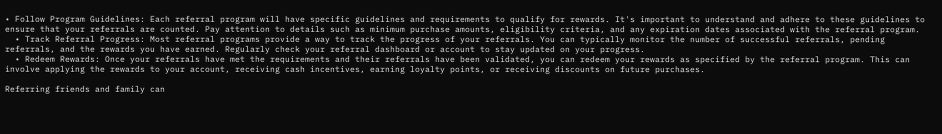• Follow Program Guidelines: Each referral program will have specific guidelines and requirements to qualify for rewards. It's important to understand and adhere to these guidelines to ensure that your referrals are counted. Pay attention to details such as minimum purchase amounts, eligibility criteria, and any expiration dates associated with the referral program.
  • Track Referral Progress: Most referral programs provide a way to track the progress of your referrals. You can typically monitor the number of successful referrals, pending referrals, and the rewards you have earned. Regularly check your referral dashboard or account to stay updated on your progress.
  • Redeem Rewards: Once your referrals have met the requirements and their referrals have been validated, you can redeem your rewards as specified by the referral program. This can involve applying the rewards to your account, receiving cash incentives, earning loyalty points, or receiving discounts on future purchases.

Referring friends and family can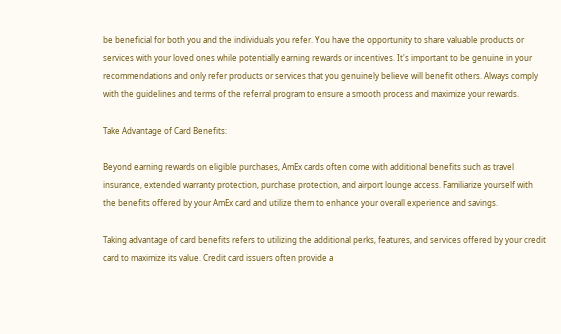be beneficial for both you and the individuals you refer. You have the opportunity to share valuable products or services with your loved ones while potentially earning rewards or incentives. It's important to be genuine in your recommendations and only refer products or services that you genuinely believe will benefit others. Always comply with the guidelines and terms of the referral program to ensure a smooth process and maximize your rewards.

Take Advantage of Card Benefits:

Beyond earning rewards on eligible purchases, AmEx cards often come with additional benefits such as travel insurance, extended warranty protection, purchase protection, and airport lounge access. Familiarize yourself with the benefits offered by your AmEx card and utilize them to enhance your overall experience and savings.

Taking advantage of card benefits refers to utilizing the additional perks, features, and services offered by your credit card to maximize its value. Credit card issuers often provide a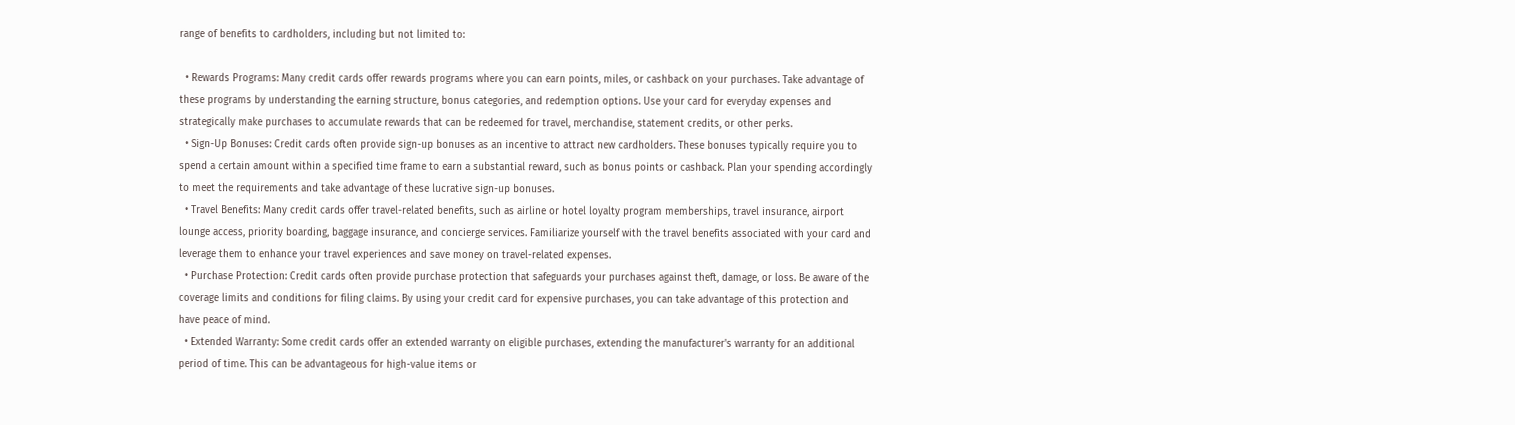range of benefits to cardholders, including but not limited to:

  • Rewards Programs: Many credit cards offer rewards programs where you can earn points, miles, or cashback on your purchases. Take advantage of these programs by understanding the earning structure, bonus categories, and redemption options. Use your card for everyday expenses and strategically make purchases to accumulate rewards that can be redeemed for travel, merchandise, statement credits, or other perks.
  • Sign-Up Bonuses: Credit cards often provide sign-up bonuses as an incentive to attract new cardholders. These bonuses typically require you to spend a certain amount within a specified time frame to earn a substantial reward, such as bonus points or cashback. Plan your spending accordingly to meet the requirements and take advantage of these lucrative sign-up bonuses.
  • Travel Benefits: Many credit cards offer travel-related benefits, such as airline or hotel loyalty program memberships, travel insurance, airport lounge access, priority boarding, baggage insurance, and concierge services. Familiarize yourself with the travel benefits associated with your card and leverage them to enhance your travel experiences and save money on travel-related expenses.
  • Purchase Protection: Credit cards often provide purchase protection that safeguards your purchases against theft, damage, or loss. Be aware of the coverage limits and conditions for filing claims. By using your credit card for expensive purchases, you can take advantage of this protection and have peace of mind.
  • Extended Warranty: Some credit cards offer an extended warranty on eligible purchases, extending the manufacturer's warranty for an additional period of time. This can be advantageous for high-value items or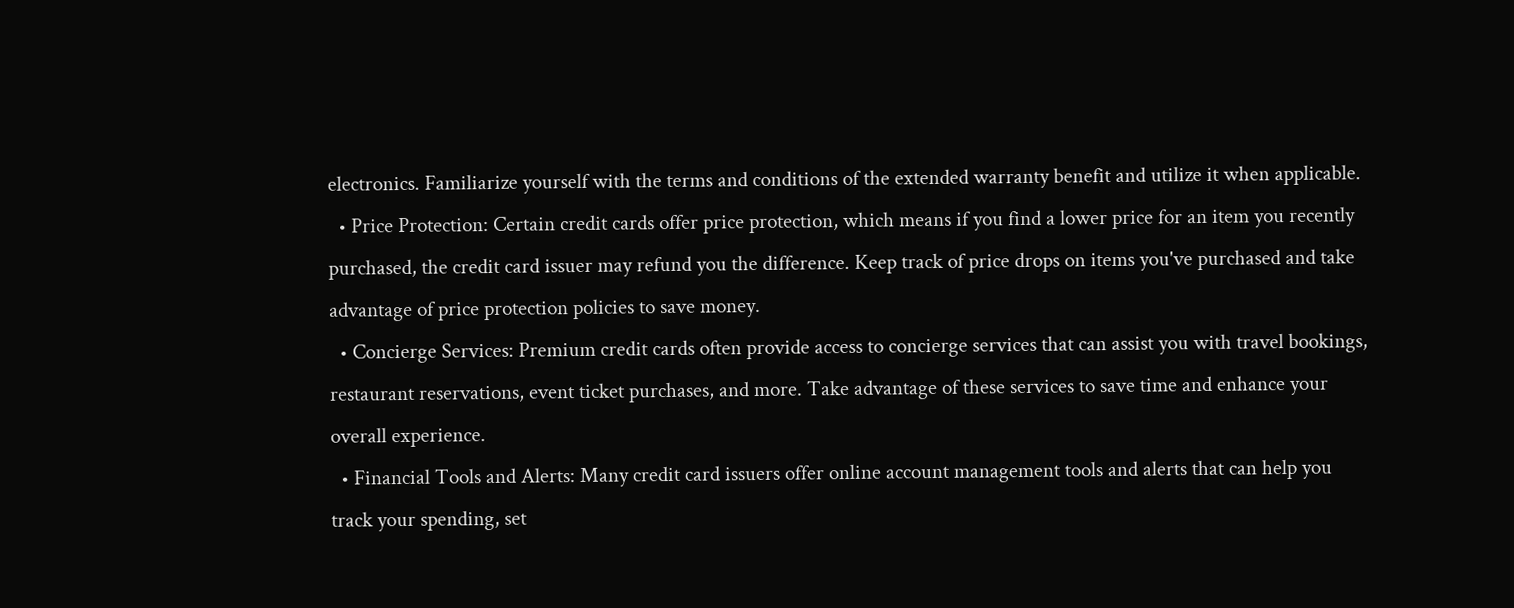electronics. Familiarize yourself with the terms and conditions of the extended warranty benefit and utilize it when applicable.
  • Price Protection: Certain credit cards offer price protection, which means if you find a lower price for an item you recently purchased, the credit card issuer may refund you the difference. Keep track of price drops on items you've purchased and take advantage of price protection policies to save money.
  • Concierge Services: Premium credit cards often provide access to concierge services that can assist you with travel bookings, restaurant reservations, event ticket purchases, and more. Take advantage of these services to save time and enhance your overall experience.
  • Financial Tools and Alerts: Many credit card issuers offer online account management tools and alerts that can help you track your spending, set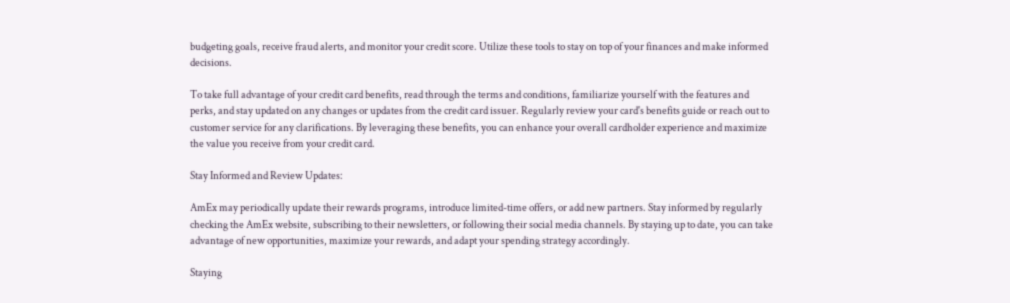budgeting goals, receive fraud alerts, and monitor your credit score. Utilize these tools to stay on top of your finances and make informed decisions.

To take full advantage of your credit card benefits, read through the terms and conditions, familiarize yourself with the features and perks, and stay updated on any changes or updates from the credit card issuer. Regularly review your card's benefits guide or reach out to customer service for any clarifications. By leveraging these benefits, you can enhance your overall cardholder experience and maximize the value you receive from your credit card.

Stay Informed and Review Updates:

AmEx may periodically update their rewards programs, introduce limited-time offers, or add new partners. Stay informed by regularly checking the AmEx website, subscribing to their newsletters, or following their social media channels. By staying up to date, you can take advantage of new opportunities, maximize your rewards, and adapt your spending strategy accordingly.

Staying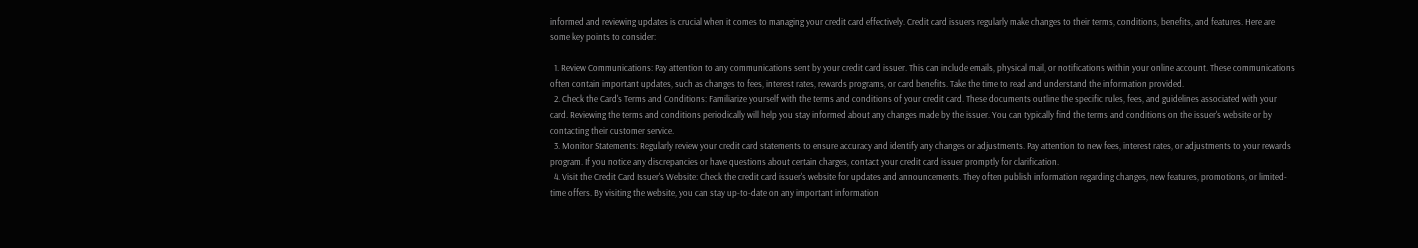informed and reviewing updates is crucial when it comes to managing your credit card effectively. Credit card issuers regularly make changes to their terms, conditions, benefits, and features. Here are some key points to consider:

  1. Review Communications: Pay attention to any communications sent by your credit card issuer. This can include emails, physical mail, or notifications within your online account. These communications often contain important updates, such as changes to fees, interest rates, rewards programs, or card benefits. Take the time to read and understand the information provided.
  2. Check the Card's Terms and Conditions: Familiarize yourself with the terms and conditions of your credit card. These documents outline the specific rules, fees, and guidelines associated with your card. Reviewing the terms and conditions periodically will help you stay informed about any changes made by the issuer. You can typically find the terms and conditions on the issuer's website or by contacting their customer service.
  3. Monitor Statements: Regularly review your credit card statements to ensure accuracy and identify any changes or adjustments. Pay attention to new fees, interest rates, or adjustments to your rewards program. If you notice any discrepancies or have questions about certain charges, contact your credit card issuer promptly for clarification.
  4. Visit the Credit Card Issuer's Website: Check the credit card issuer's website for updates and announcements. They often publish information regarding changes, new features, promotions, or limited-time offers. By visiting the website, you can stay up-to-date on any important information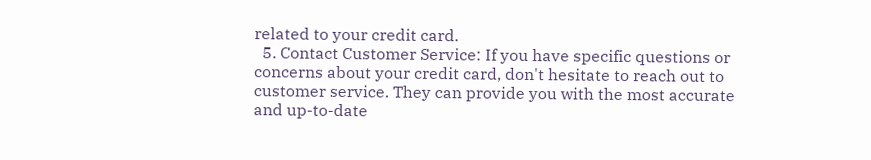related to your credit card.
  5. Contact Customer Service: If you have specific questions or concerns about your credit card, don't hesitate to reach out to customer service. They can provide you with the most accurate and up-to-date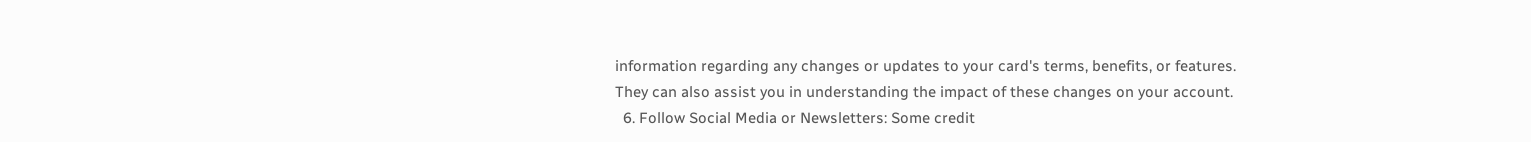information regarding any changes or updates to your card's terms, benefits, or features. They can also assist you in understanding the impact of these changes on your account.
  6. Follow Social Media or Newsletters: Some credit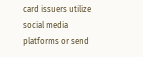card issuers utilize social media platforms or send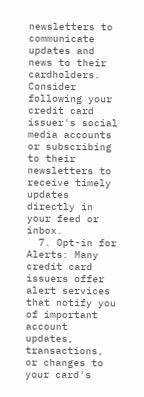newsletters to communicate updates and news to their cardholders. Consider following your credit card issuer's social media accounts or subscribing to their newsletters to receive timely updates directly in your feed or inbox.
  7. Opt-in for Alerts: Many credit card issuers offer alert services that notify you of important account updates, transactions, or changes to your card's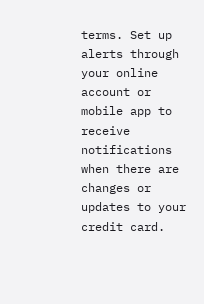terms. Set up alerts through your online account or mobile app to receive notifications when there are changes or updates to your credit card.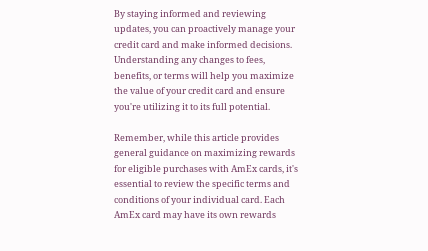By staying informed and reviewing updates, you can proactively manage your credit card and make informed decisions. Understanding any changes to fees, benefits, or terms will help you maximize the value of your credit card and ensure you're utilizing it to its full potential.

Remember, while this article provides general guidance on maximizing rewards for eligible purchases with AmEx cards, it's essential to review the specific terms and conditions of your individual card. Each AmEx card may have its own rewards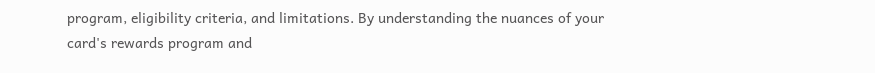program, eligibility criteria, and limitations. By understanding the nuances of your card's rewards program and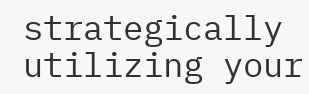strategically utilizing your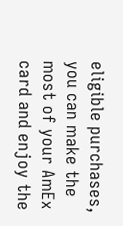eligible purchases, you can make the most of your AmEx card and enjoy the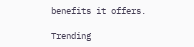benefits it offers.

Trending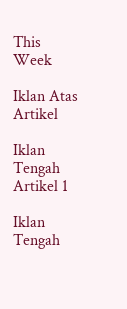This Week

Iklan Atas Artikel

Iklan Tengah Artikel 1

Iklan Tengah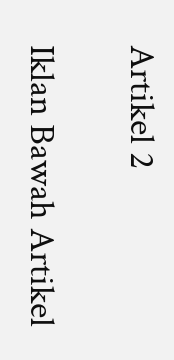Artikel 2

Iklan Bawah Artikel